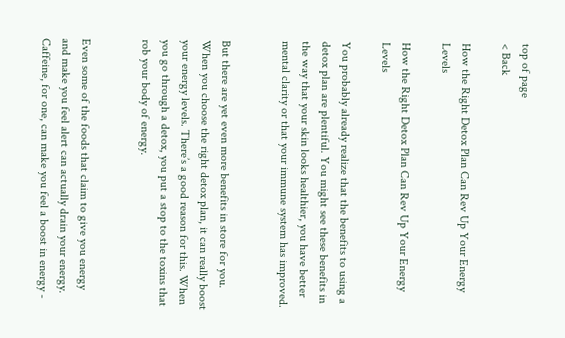top of page
< Back

How the Right Detox Plan Can Rev Up Your Energy Levels

How the Right Detox Plan Can Rev Up Your Energy Levels

You probably already realize that the benefits to using a detox plan are plentiful. You might see these benefits in the way that your skin looks healthier, you have better mental clarity or that your immune system has improved.


But there are yet even more benefits in store for you. When you choose the right detox plan, it can really boost your energy levels. There’s a good reason for this. When you go through a detox, you put a stop to the toxins that rob your body of energy.


Even some of the foods that claim to give you energy and make you feel alert can actually drain your energy. Caffeine, for one, can make you feel a boost in energy -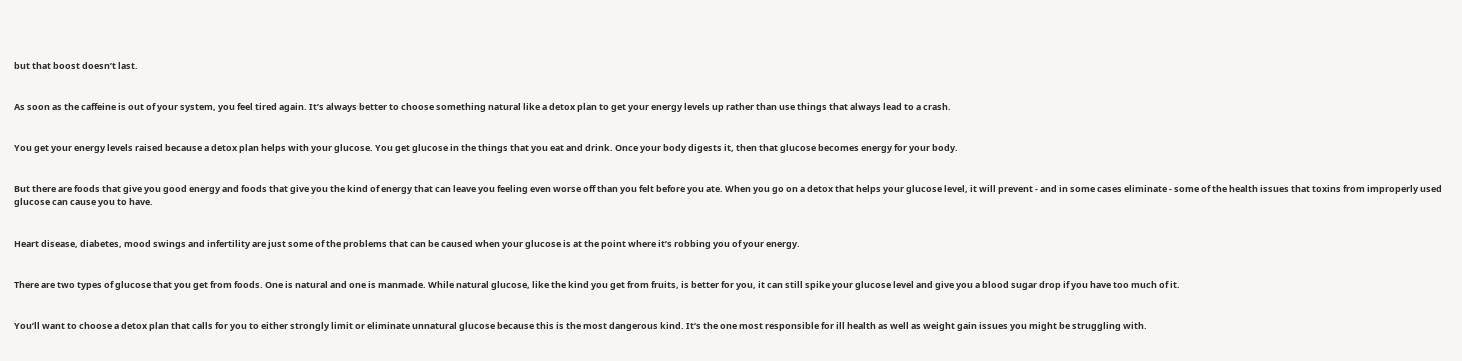but that boost doesn’t last.


As soon as the caffeine is out of your system, you feel tired again. It’s always better to choose something natural like a detox plan to get your energy levels up rather than use things that always lead to a crash.


You get your energy levels raised because a detox plan helps with your glucose. You get glucose in the things that you eat and drink. Once your body digests it, then that glucose becomes energy for your body.


But there are foods that give you good energy and foods that give you the kind of energy that can leave you feeling even worse off than you felt before you ate. When you go on a detox that helps your glucose level, it will prevent - and in some cases eliminate - some of the health issues that toxins from improperly used glucose can cause you to have.


Heart disease, diabetes, mood swings and infertility are just some of the problems that can be caused when your glucose is at the point where it’s robbing you of your energy.


There are two types of glucose that you get from foods. One is natural and one is manmade. While natural glucose, like the kind you get from fruits, is better for you, it can still spike your glucose level and give you a blood sugar drop if you have too much of it.


You’ll want to choose a detox plan that calls for you to either strongly limit or eliminate unnatural glucose because this is the most dangerous kind. It’s the one most responsible for ill health as well as weight gain issues you might be struggling with.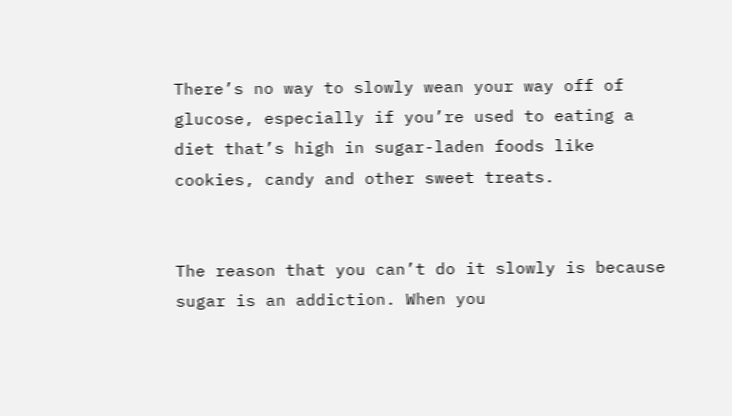There’s no way to slowly wean your way off of glucose, especially if you’re used to eating a diet that’s high in sugar-laden foods like cookies, candy and other sweet treats.


The reason that you can’t do it slowly is because sugar is an addiction. When you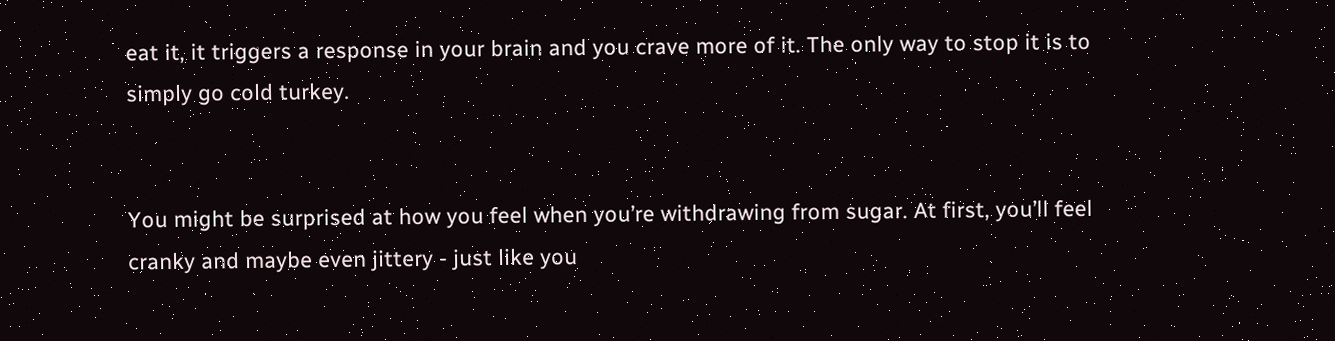eat it, it triggers a response in your brain and you crave more of it. The only way to stop it is to simply go cold turkey.


You might be surprised at how you feel when you’re withdrawing from sugar. At first, you’ll feel cranky and maybe even jittery - just like you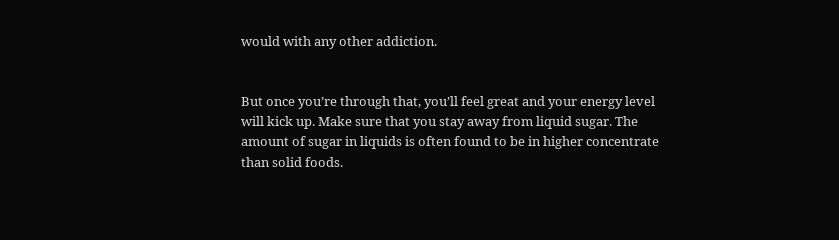would with any other addiction.


But once you’re through that, you’ll feel great and your energy level will kick up. Make sure that you stay away from liquid sugar. The amount of sugar in liquids is often found to be in higher concentrate than solid foods.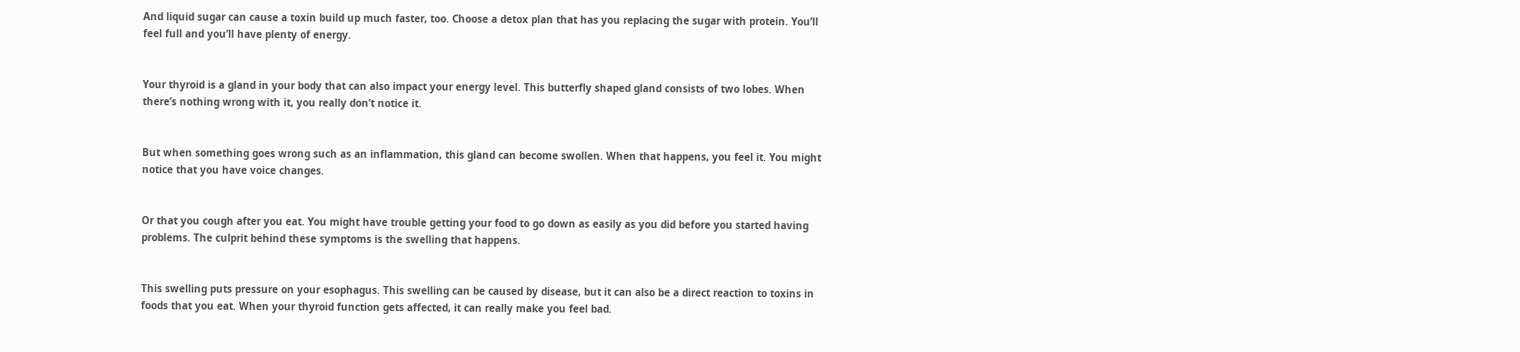And liquid sugar can cause a toxin build up much faster, too. Choose a detox plan that has you replacing the sugar with protein. You’ll feel full and you’ll have plenty of energy.


Your thyroid is a gland in your body that can also impact your energy level. This butterfly shaped gland consists of two lobes. When there’s nothing wrong with it, you really don’t notice it.


But when something goes wrong such as an inflammation, this gland can become swollen. When that happens, you feel it. You might notice that you have voice changes.


Or that you cough after you eat. You might have trouble getting your food to go down as easily as you did before you started having problems. The culprit behind these symptoms is the swelling that happens.


This swelling puts pressure on your esophagus. This swelling can be caused by disease, but it can also be a direct reaction to toxins in foods that you eat. When your thyroid function gets affected, it can really make you feel bad.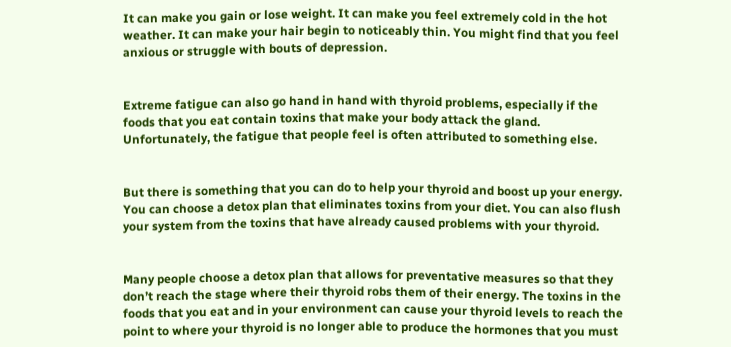It can make you gain or lose weight. It can make you feel extremely cold in the hot weather. It can make your hair begin to noticeably thin. You might find that you feel anxious or struggle with bouts of depression.


Extreme fatigue can also go hand in hand with thyroid problems, especially if the foods that you eat contain toxins that make your body attack the gland. Unfortunately, the fatigue that people feel is often attributed to something else.


But there is something that you can do to help your thyroid and boost up your energy. You can choose a detox plan that eliminates toxins from your diet. You can also flush your system from the toxins that have already caused problems with your thyroid.


Many people choose a detox plan that allows for preventative measures so that they don’t reach the stage where their thyroid robs them of their energy. The toxins in the foods that you eat and in your environment can cause your thyroid levels to reach the point to where your thyroid is no longer able to produce the hormones that you must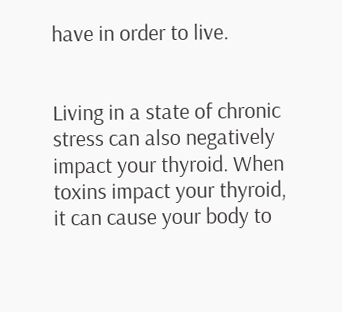have in order to live.


Living in a state of chronic stress can also negatively impact your thyroid. When toxins impact your thyroid, it can cause your body to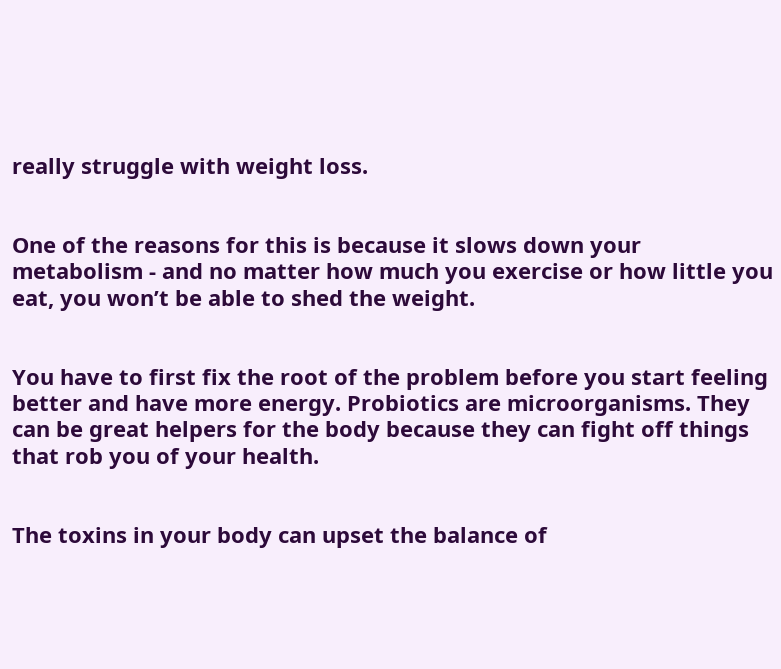really struggle with weight loss.


One of the reasons for this is because it slows down your metabolism - and no matter how much you exercise or how little you eat, you won’t be able to shed the weight.


You have to first fix the root of the problem before you start feeling better and have more energy. Probiotics are microorganisms. They can be great helpers for the body because they can fight off things that rob you of your health.


The toxins in your body can upset the balance of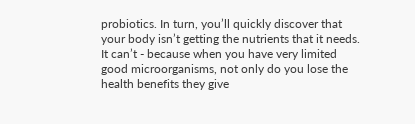probiotics. In turn, you’ll quickly discover that your body isn’t getting the nutrients that it needs. It can’t - because when you have very limited good microorganisms, not only do you lose the health benefits they give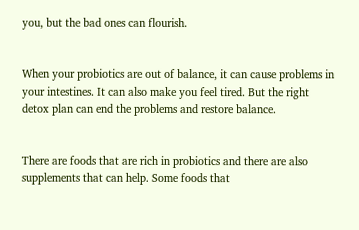you, but the bad ones can flourish.


When your probiotics are out of balance, it can cause problems in your intestines. It can also make you feel tired. But the right detox plan can end the problems and restore balance.


There are foods that are rich in probiotics and there are also supplements that can help. Some foods that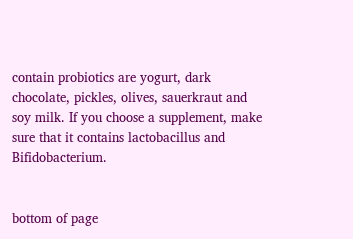contain probiotics are yogurt, dark chocolate, pickles, olives, sauerkraut and soy milk. If you choose a supplement, make sure that it contains lactobacillus and Bifidobacterium.


bottom of page